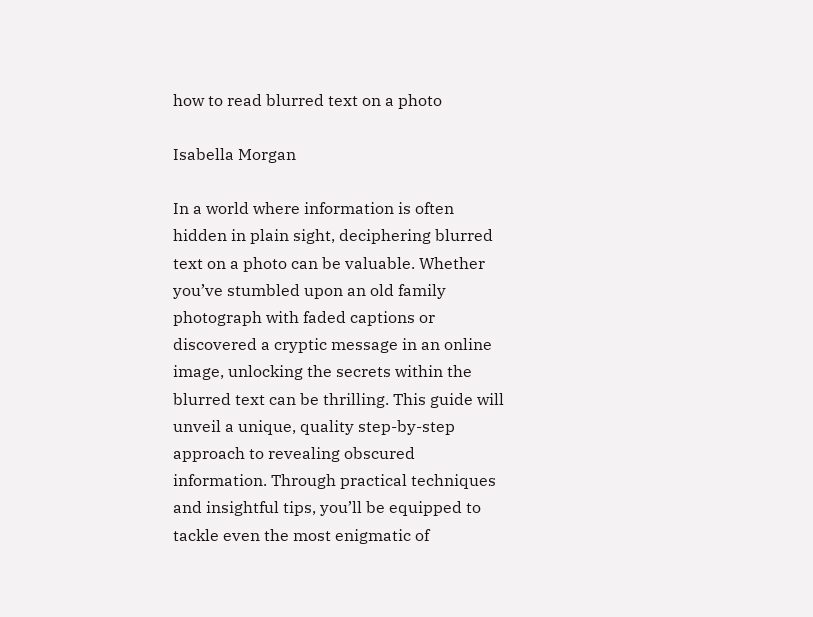how to read blurred text on a photo

Isabella Morgan

In a world where information is often hidden in plain sight, deciphering blurred text on a photo can be valuable. Whether you’ve stumbled upon an old family photograph with faded captions or discovered a cryptic message in an online image, unlocking the secrets within the blurred text can be thrilling. This guide will unveil a unique, quality step-by-step approach to revealing obscured information. Through practical techniques and insightful tips, you’ll be equipped to tackle even the most enigmatic of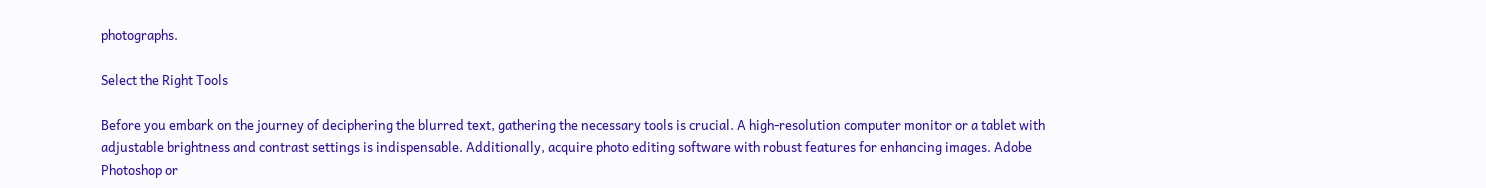photographs.

Select the Right Tools

Before you embark on the journey of deciphering the blurred text, gathering the necessary tools is crucial. A high-resolution computer monitor or a tablet with adjustable brightness and contrast settings is indispensable. Additionally, acquire photo editing software with robust features for enhancing images. Adobe Photoshop or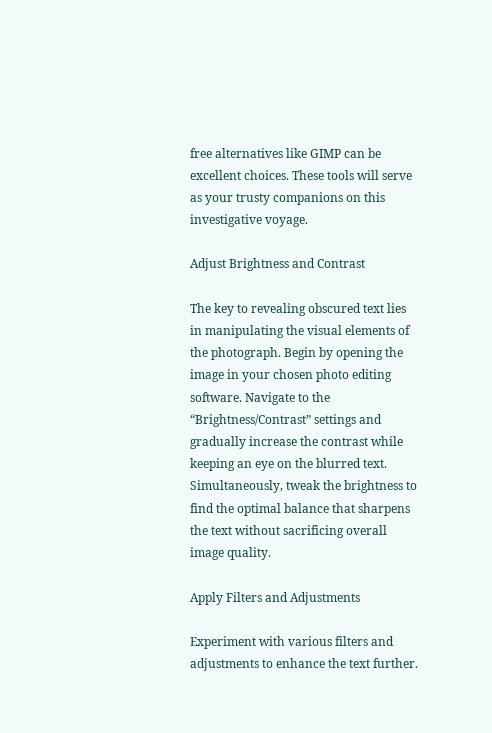free alternatives like GIMP can be excellent choices. These tools will serve as your trusty companions on this investigative voyage.

Adjust Brightness and Contrast

The key to revealing obscured text lies in manipulating the visual elements of the photograph. Begin by opening the image in your chosen photo editing software. Navigate to the “Brightness/Contrast” settings and gradually increase the contrast while keeping an eye on the blurred text. Simultaneously, tweak the brightness to find the optimal balance that sharpens the text without sacrificing overall image quality.

Apply Filters and Adjustments

Experiment with various filters and adjustments to enhance the text further.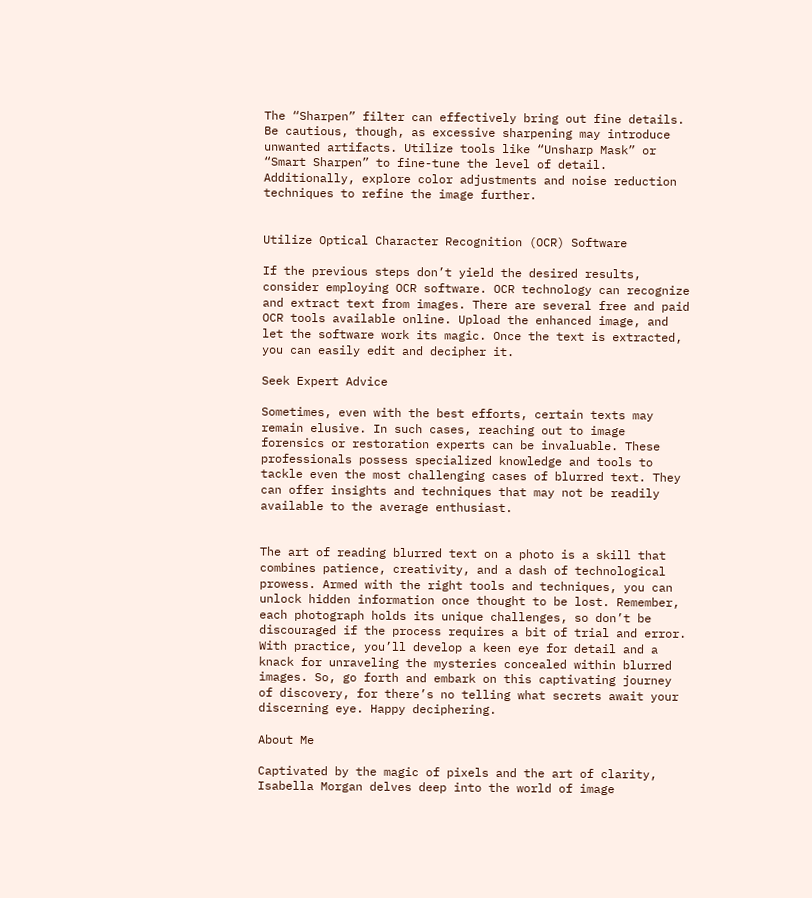The “Sharpen” filter can effectively bring out fine details. Be cautious, though, as excessive sharpening may introduce unwanted artifacts. Utilize tools like “Unsharp Mask” or “Smart Sharpen” to fine-tune the level of detail. Additionally, explore color adjustments and noise reduction techniques to refine the image further.


Utilize Optical Character Recognition (OCR) Software

If the previous steps don’t yield the desired results, consider employing OCR software. OCR technology can recognize and extract text from images. There are several free and paid OCR tools available online. Upload the enhanced image, and let the software work its magic. Once the text is extracted, you can easily edit and decipher it.

Seek Expert Advice

Sometimes, even with the best efforts, certain texts may remain elusive. In such cases, reaching out to image forensics or restoration experts can be invaluable. These professionals possess specialized knowledge and tools to tackle even the most challenging cases of blurred text. They can offer insights and techniques that may not be readily available to the average enthusiast.


The art of reading blurred text on a photo is a skill that combines patience, creativity, and a dash of technological prowess. Armed with the right tools and techniques, you can unlock hidden information once thought to be lost. Remember, each photograph holds its unique challenges, so don’t be discouraged if the process requires a bit of trial and error. With practice, you’ll develop a keen eye for detail and a knack for unraveling the mysteries concealed within blurred images. So, go forth and embark on this captivating journey of discovery, for there’s no telling what secrets await your discerning eye. Happy deciphering.

About Me

Captivated by the magic of pixels and the art of clarity, Isabella Morgan delves deep into the world of image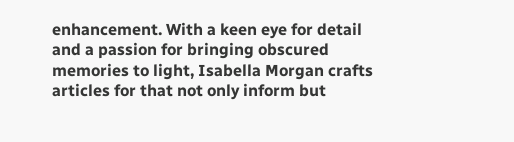enhancement. With a keen eye for detail and a passion for bringing obscured memories to light, Isabella Morgan crafts articles for that not only inform but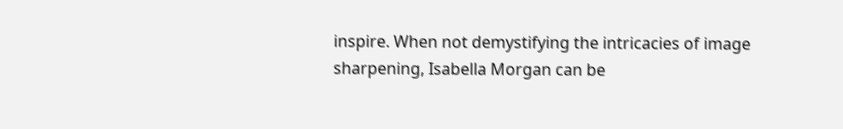inspire. When not demystifying the intricacies of image sharpening, Isabella Morgan can be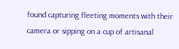found capturing fleeting moments with their camera or sipping on a cup of artisanal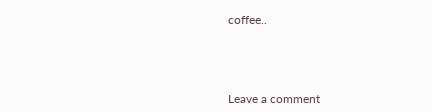coffee..





Leave a comment